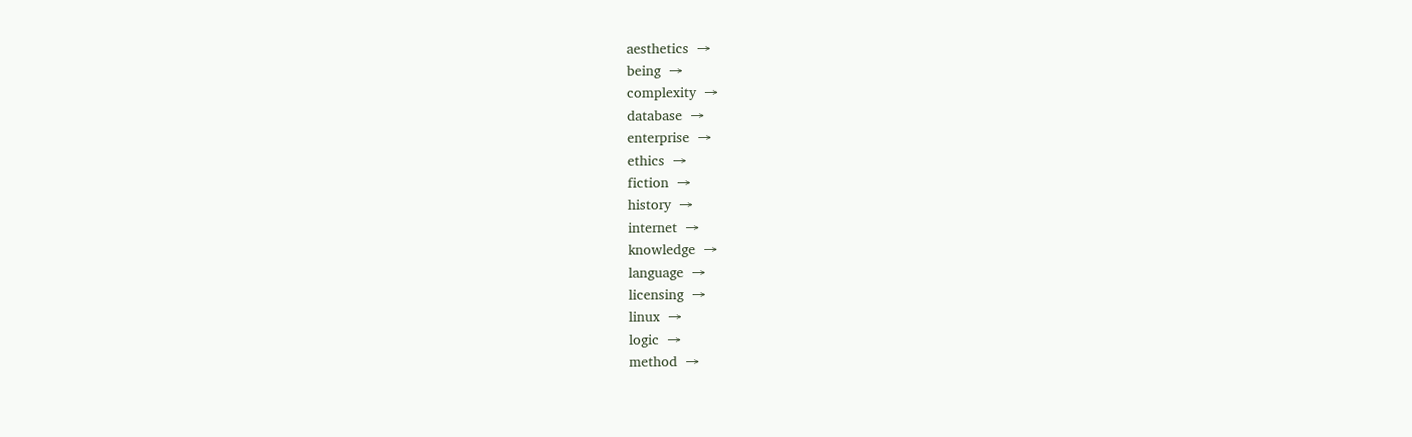aesthetics  →
being  →
complexity  →
database  →
enterprise  →
ethics  →
fiction  →
history  →
internet  →
knowledge  →
language  →
licensing  →
linux  →
logic  →
method  →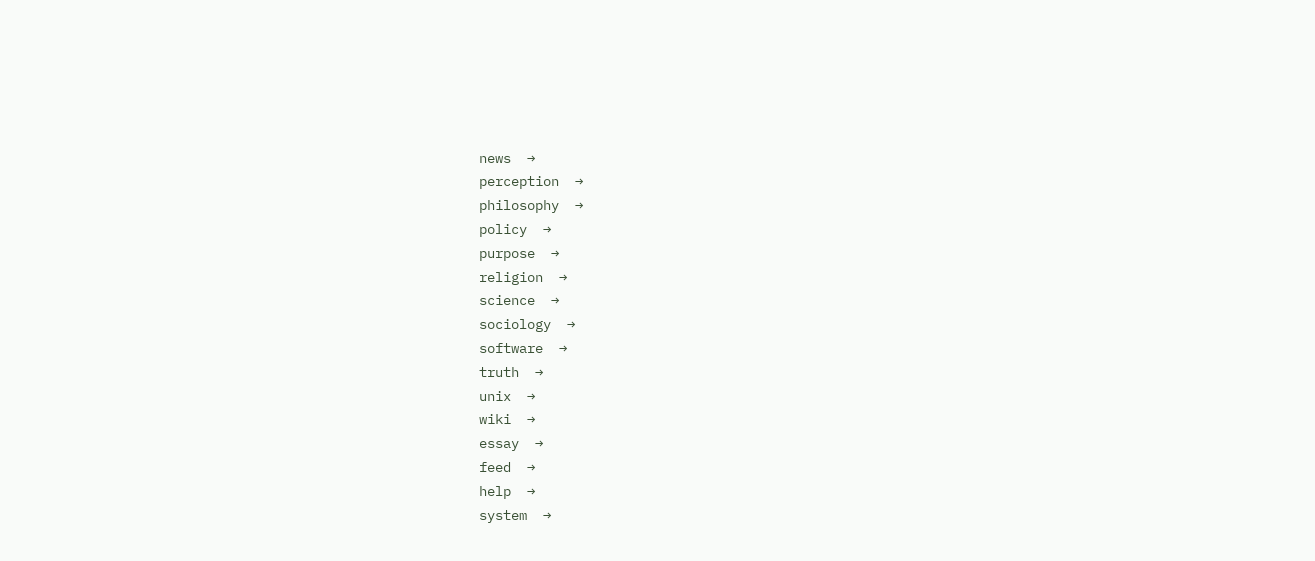news  →
perception  →
philosophy  →
policy  →
purpose  →
religion  →
science  →
sociology  →
software  →
truth  →
unix  →
wiki  →
essay  →
feed  →
help  →
system  →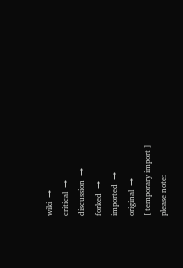wiki  →
critical  →
discussion  →
forked  →
imported  →
original  →
[ temporary import ]
please note: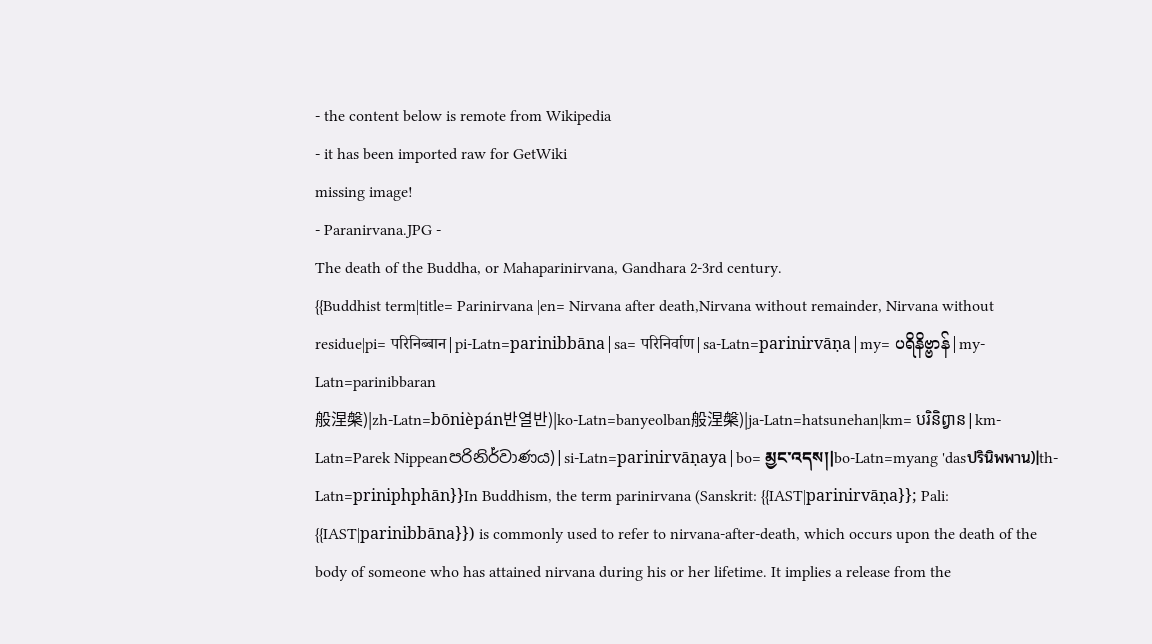- the content below is remote from Wikipedia
- it has been imported raw for GetWiki
missing image!
- Paranirvana.JPG -
The death of the Buddha, or Mahaparinirvana, Gandhara 2-3rd century.
{{Buddhist term|title= Parinirvana |en= Nirvana after death,Nirvana without remainder, Nirvana without residue|pi= परिनिब्बान|pi-Latn=parinibbāna|sa= परिनिर्वाण|sa-Latn=parinirvāṇa|my= ပရိနိဗ္ဗာန်|my-Latn=parinibbaran
般涅槃)|zh-Latn=bōnièpán반열반)|ko-Latn=banyeolban般涅槃)|ja-Latn=hatsunehan|km= បរិនិព្វាន|km-Latn=Parek Nippeanපරිනිර්වාණය)|si-Latn=parinirvāṇaya|bo= མྱང་འདས།|bo-Latn=myang 'dasปรินิพพาน)|th-Latn=priniphphān}}In Buddhism, the term parinirvana (Sanskrit: {{IAST|parinirvāṇa}}; Pali: {{IAST|parinibbāna}}) is commonly used to refer to nirvana-after-death, which occurs upon the death of the body of someone who has attained nirvana during his or her lifetime. It implies a release from the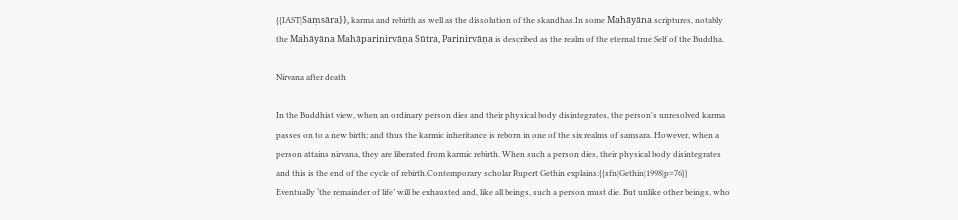{{IAST|Saṃsāra}}, karma and rebirth as well as the dissolution of the skandhas.In some Mahāyāna scriptures, notably the Mahāyāna Mahāparinirvāṇa Sūtra, Parinirvāṇa is described as the realm of the eternal true Self of the Buddha.

Nirvana after death

In the Buddhist view, when an ordinary person dies and their physical body disintegrates, the person's unresolved karma passes on to a new birth; and thus the karmic inheritance is reborn in one of the six realms of samsara. However, when a person attains nirvana, they are liberated from karmic rebirth. When such a person dies, their physical body disintegrates and this is the end of the cycle of rebirth.Contemporary scholar Rupert Gethin explains:{{sfn|Gethin|1998|p=76}}
Eventually ‘the remainder of life’ will be exhausted and, like all beings, such a person must die. But unlike other beings, who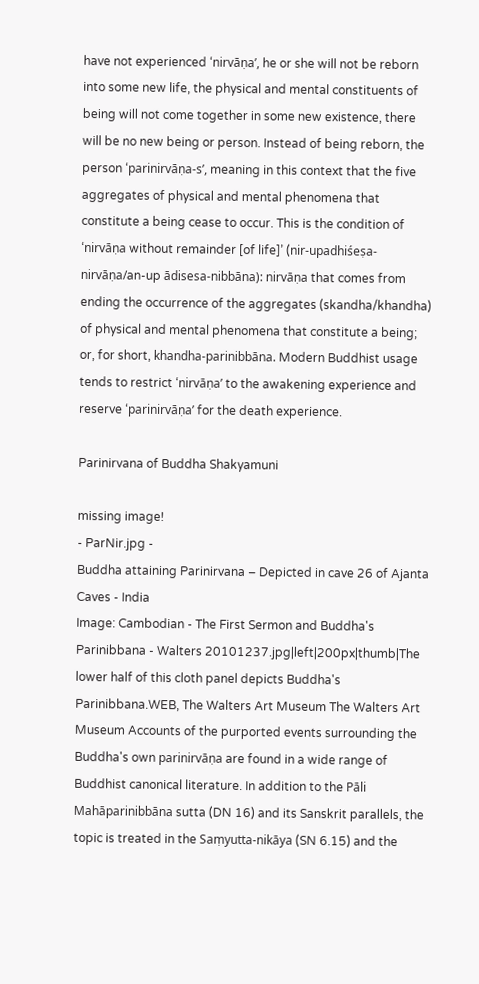have not experienced ‘nirvāṇa’, he or she will not be reborn into some new life, the physical and mental constituents of being will not come together in some new existence, there will be no new being or person. Instead of being reborn, the person ‘parinirvāṇa-s’, meaning in this context that the five aggregates of physical and mental phenomena that constitute a being cease to occur. This is the condition of ‘nirvāṇa without remainder [of life]’ (nir-upadhiśeṣa-nirvāṇa/an-up ādisesa-nibbāna): nirvāṇa that comes from ending the occurrence of the aggregates (skandha/khandha) of physical and mental phenomena that constitute a being; or, for short, khandha-parinibbāna. Modern Buddhist usage tends to restrict ‘nirvāṇa’ to the awakening experience and reserve ‘parinirvāṇa’ for the death experience.

Parinirvana of Buddha Shakyamuni

missing image!
- ParNir.jpg -
Buddha attaining Parinirvana – Depicted in cave 26 of Ajanta Caves - India
Image: Cambodian - The First Sermon and Buddha's Parinibbana - Walters 20101237.jpg|left|200px|thumb|The lower half of this cloth panel depicts Buddha's Parinibbana.WEB, The Walters Art Museum The Walters Art Museum Accounts of the purported events surrounding the Buddha's own parinirvāṇa are found in a wide range of Buddhist canonical literature. In addition to the Pāli Mahāparinibbāna sutta (DN 16) and its Sanskrit parallels, the topic is treated in the Saṃyutta-nikāya (SN 6.15) and the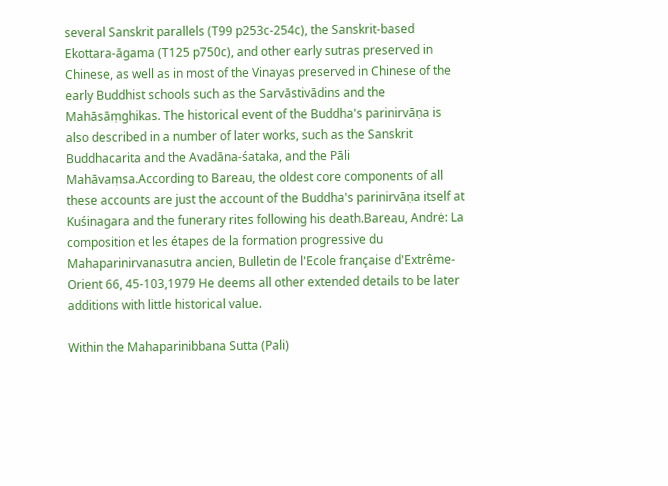several Sanskrit parallels (T99 p253c-254c), the Sanskrit-based Ekottara-āgama (T125 p750c), and other early sutras preserved in Chinese, as well as in most of the Vinayas preserved in Chinese of the early Buddhist schools such as the Sarvāstivādins and the Mahāsāṃghikas. The historical event of the Buddha's parinirvāṇa is also described in a number of later works, such as the Sanskrit Buddhacarita and the Avadāna-śataka, and the Pāli Mahāvaṃsa.According to Bareau, the oldest core components of all these accounts are just the account of the Buddha's parinirvāṇa itself at Kuśinagara and the funerary rites following his death.Bareau, Andrė: La composition et les étapes de la formation progressive du Mahaparinirvanasutra ancien, Bulletin de l'Ecole française d'Extrême-Orient 66, 45-103,1979 He deems all other extended details to be later additions with little historical value.

Within the Mahaparinibbana Sutta (Pali)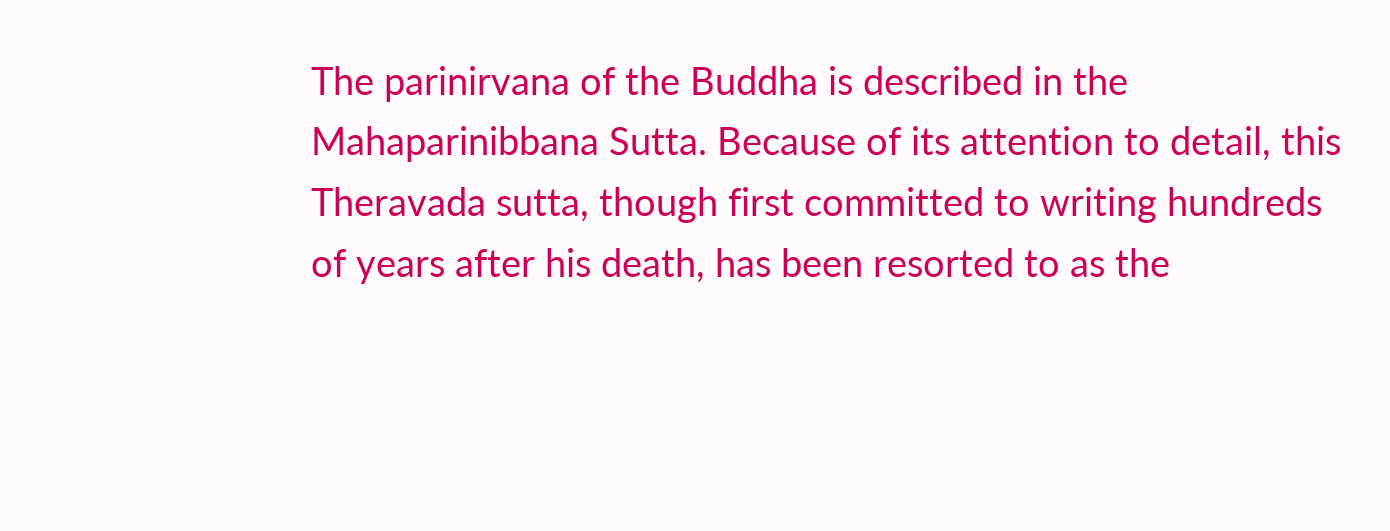The parinirvana of the Buddha is described in the Mahaparinibbana Sutta. Because of its attention to detail, this Theravada sutta, though first committed to writing hundreds of years after his death, has been resorted to as the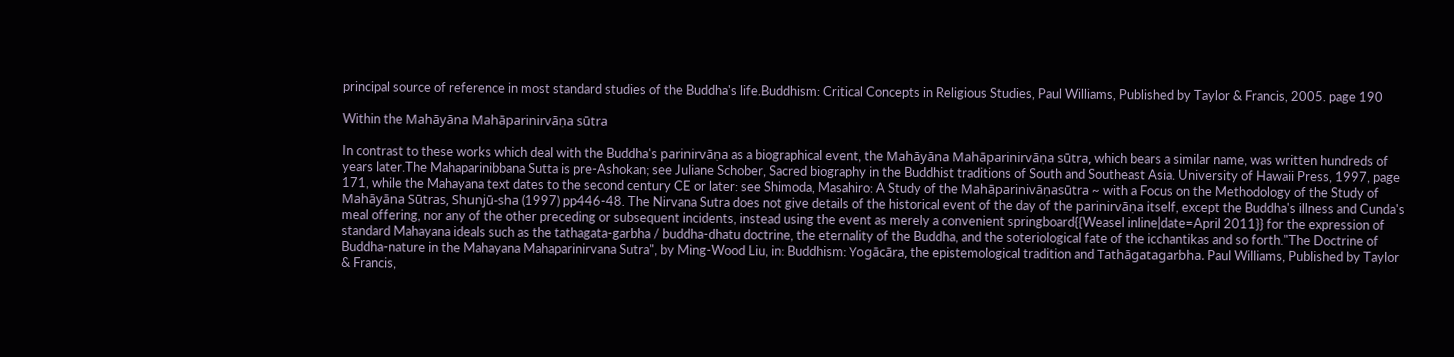principal source of reference in most standard studies of the Buddha's life.Buddhism: Critical Concepts in Religious Studies, Paul Williams, Published by Taylor & Francis, 2005. page 190

Within the Mahāyāna Mahāparinirvāṇa sūtra

In contrast to these works which deal with the Buddha's parinirvāṇa as a biographical event, the Mahāyāna Mahāparinirvāṇa sūtra, which bears a similar name, was written hundreds of years later.The Mahaparinibbana Sutta is pre-Ashokan; see Juliane Schober, Sacred biography in the Buddhist traditions of South and Southeast Asia. University of Hawaii Press, 1997, page 171, while the Mahayana text dates to the second century CE or later: see Shimoda, Masahiro: A Study of the Mahāparinivāṇasūtra ~ with a Focus on the Methodology of the Study of Mahāyāna Sūtras, Shunjū-sha (1997) pp446-48. The Nirvana Sutra does not give details of the historical event of the day of the parinirvāṇa itself, except the Buddha's illness and Cunda's meal offering, nor any of the other preceding or subsequent incidents, instead using the event as merely a convenient springboard{{Weasel inline|date=April 2011}} for the expression of standard Mahayana ideals such as the tathagata-garbha / buddha-dhatu doctrine, the eternality of the Buddha, and the soteriological fate of the icchantikas and so forth."The Doctrine of Buddha-nature in the Mahayana Mahaparinirvana Sutra", by Ming-Wood Liu, in: Buddhism: Yogācāra, the epistemological tradition and Tathāgatagarbha. Paul Williams, Published by Taylor & Francis,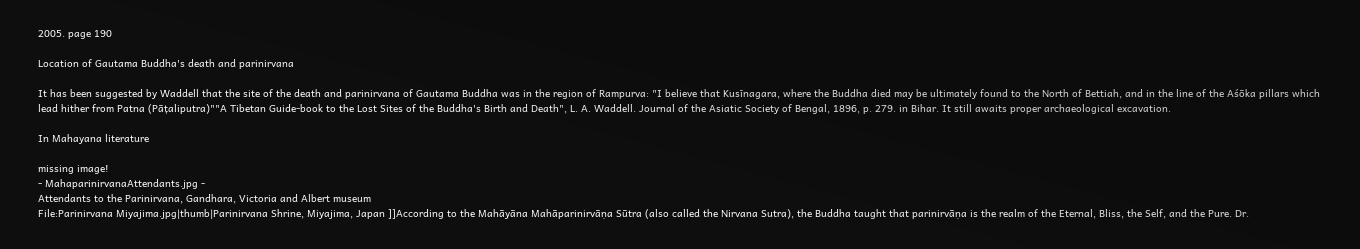2005. page 190

Location of Gautama Buddha's death and parinirvana

It has been suggested by Waddell that the site of the death and parinirvana of Gautama Buddha was in the region of Rampurva: "I believe that Kusīnagara, where the Buddha died may be ultimately found to the North of Bettiah, and in the line of the Aśōka pillars which lead hither from Patna (Pāțaliputra)""A Tibetan Guide-book to the Lost Sites of the Buddha's Birth and Death", L. A. Waddell. Journal of the Asiatic Society of Bengal, 1896, p. 279. in Bihar. It still awaits proper archaeological excavation.

In Mahayana literature

missing image!
- MahaparinirvanaAttendants.jpg -
Attendants to the Parinirvana, Gandhara, Victoria and Albert museum
File:Parinirvana Miyajima.jpg|thumb|Parinirvana Shrine, Miyajima, Japan ]]According to the Mahāyāna Mahāparinirvāṇa Sūtra (also called the Nirvana Sutra), the Buddha taught that parinirvāṇa is the realm of the Eternal, Bliss, the Self, and the Pure. Dr.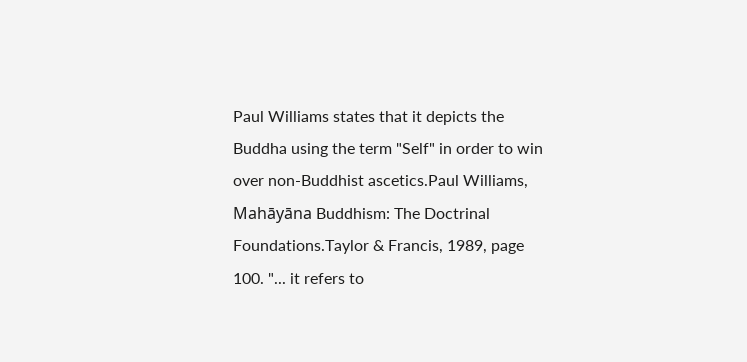Paul Williams states that it depicts the Buddha using the term "Self" in order to win over non-Buddhist ascetics.Paul Williams, Mahāyāna Buddhism: The Doctrinal Foundations.Taylor & Francis, 1989, page 100. "... it refers to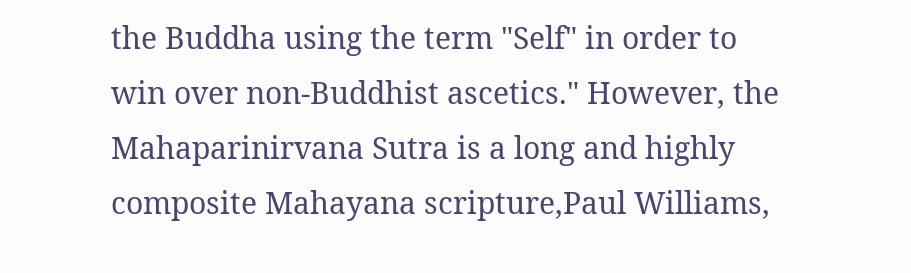the Buddha using the term "Self" in order to win over non-Buddhist ascetics." However, the Mahaparinirvana Sutra is a long and highly composite Mahayana scripture,Paul Williams,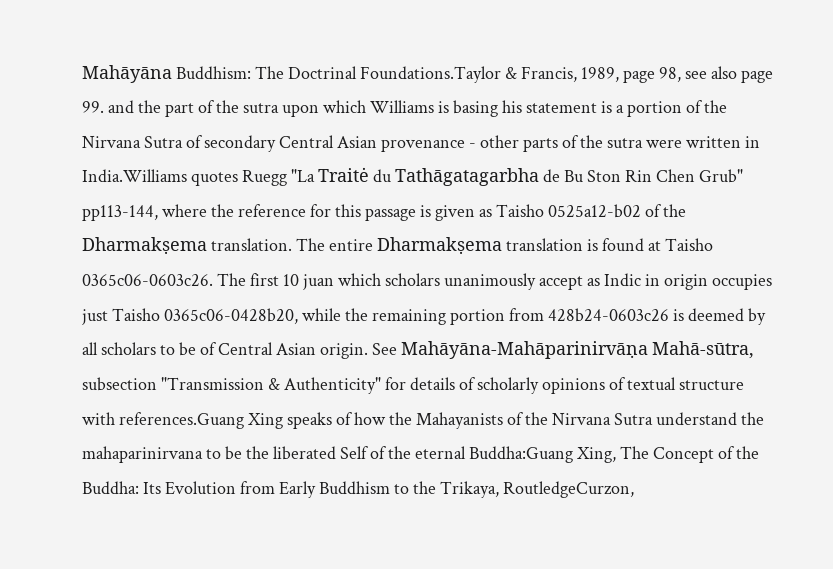Mahāyāna Buddhism: The Doctrinal Foundations.Taylor & Francis, 1989, page 98, see also page 99. and the part of the sutra upon which Williams is basing his statement is a portion of the Nirvana Sutra of secondary Central Asian provenance - other parts of the sutra were written in India.Williams quotes Ruegg "La Traitė du Tathāgatagarbha de Bu Ston Rin Chen Grub" pp113-144, where the reference for this passage is given as Taisho 0525a12-b02 of the Dharmakṣema translation. The entire Dharmakṣema translation is found at Taisho 0365c06-0603c26. The first 10 juan which scholars unanimously accept as Indic in origin occupies just Taisho 0365c06-0428b20, while the remaining portion from 428b24-0603c26 is deemed by all scholars to be of Central Asian origin. See Mahāyāna-Mahāparinirvāṇa Mahā-sūtra, subsection "Transmission & Authenticity" for details of scholarly opinions of textual structure with references.Guang Xing speaks of how the Mahayanists of the Nirvana Sutra understand the mahaparinirvana to be the liberated Self of the eternal Buddha:Guang Xing, The Concept of the Buddha: Its Evolution from Early Buddhism to the Trikaya, RoutledgeCurzon,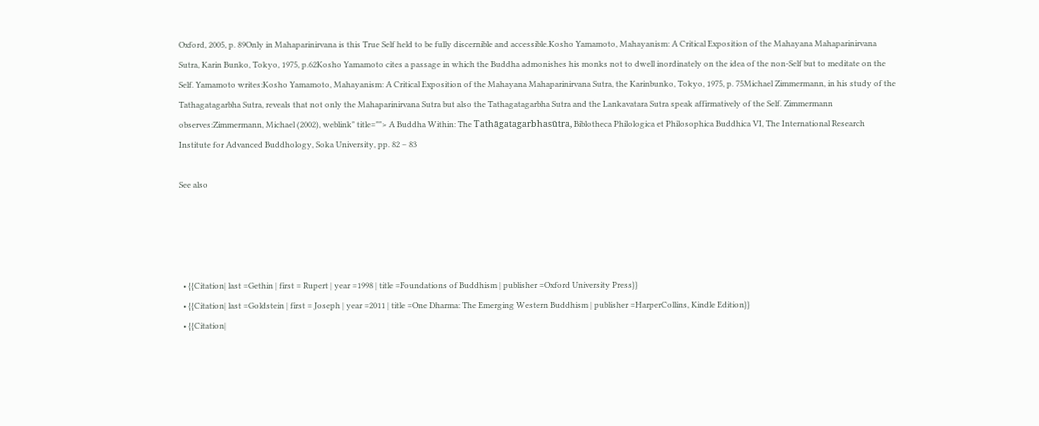Oxford, 2005, p. 89Only in Mahaparinirvana is this True Self held to be fully discernible and accessible.Kosho Yamamoto, Mahayanism: A Critical Exposition of the Mahayana Mahaparinirvana Sutra, Karin Bunko, Tokyo, 1975, p.62Kosho Yamamoto cites a passage in which the Buddha admonishes his monks not to dwell inordinately on the idea of the non-Self but to meditate on the Self. Yamamoto writes:Kosho Yamamoto, Mahayanism: A Critical Exposition of the Mahayana Mahaparinirvana Sutra, the Karinbunko, Tokyo, 1975, p. 75Michael Zimmermann, in his study of the Tathagatagarbha Sutra, reveals that not only the Mahaparinirvana Sutra but also the Tathagatagarbha Sutra and the Lankavatara Sutra speak affirmatively of the Self. Zimmermann observes:Zimmermann, Michael (2002), weblink" title=""> A Buddha Within: The Tathāgatagarbhasūtra, Biblotheca Philologica et Philosophica Buddhica VI, The International Research Institute for Advanced Buddhology, Soka University, pp. 82 – 83

See also




  • {{Citation| last =Gethin | first = Rupert | year =1998 | title =Foundations of Buddhism | publisher =Oxford University Press}}
  • {{Citation| last =Goldstein | first = Joseph | year =2011 | title =One Dharma: The Emerging Western Buddhism | publisher =HarperCollins, Kindle Edition}}
  • {{Citation|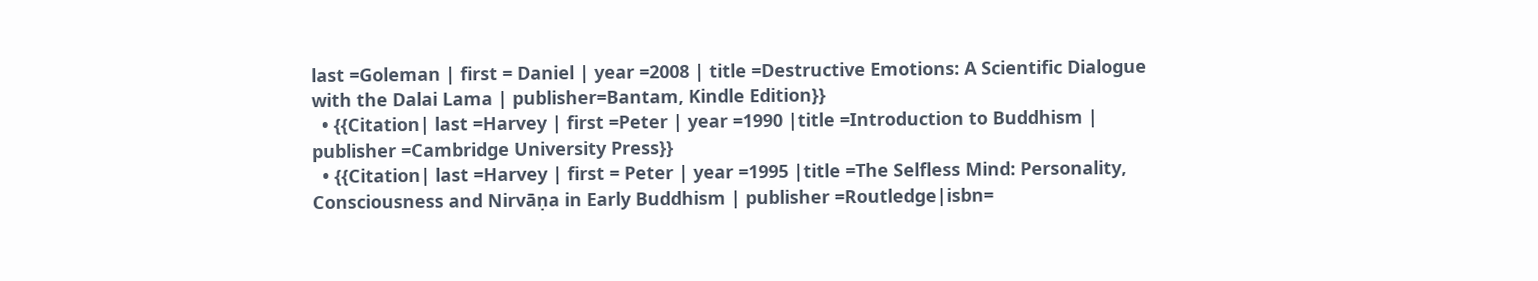last =Goleman | first = Daniel | year =2008 | title =Destructive Emotions: A Scientific Dialogue with the Dalai Lama | publisher=Bantam, Kindle Edition}}
  • {{Citation| last =Harvey | first =Peter | year =1990 |title =Introduction to Buddhism | publisher =Cambridge University Press}}
  • {{Citation| last =Harvey | first = Peter | year =1995 |title =The Selfless Mind: Personality, Consciousness and Nirvāṇa in Early Buddhism | publisher =Routledge|isbn=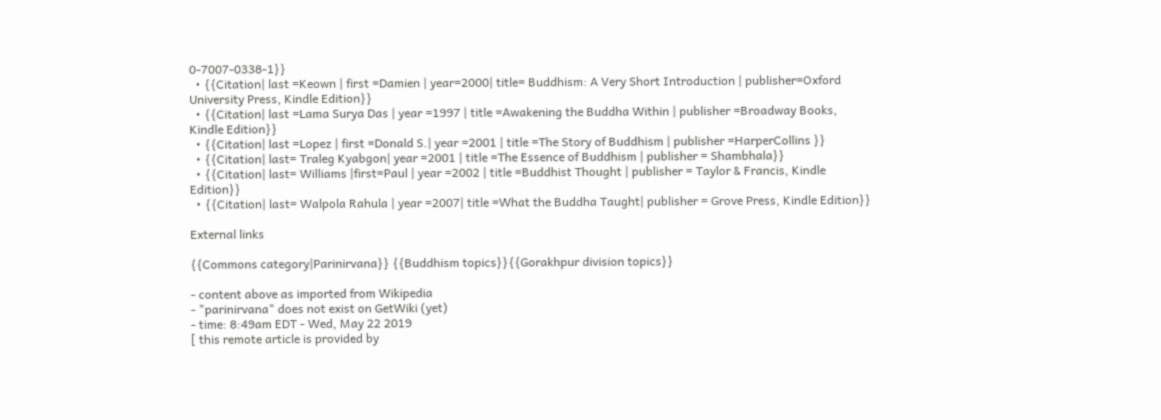0-7007-0338-1}}
  • {{Citation| last =Keown | first =Damien | year=2000| title= Buddhism: A Very Short Introduction | publisher=Oxford University Press, Kindle Edition}}
  • {{Citation| last =Lama Surya Das | year =1997 | title =Awakening the Buddha Within | publisher =Broadway Books, Kindle Edition}}
  • {{Citation| last =Lopez | first =Donald S.| year =2001 | title =The Story of Buddhism | publisher =HarperCollins }}
  • {{Citation| last= Traleg Kyabgon| year =2001 | title =The Essence of Buddhism | publisher = Shambhala}}
  • {{Citation| last= Williams |first=Paul | year =2002 | title =Buddhist Thought | publisher = Taylor & Francis, Kindle Edition}}
  • {{Citation| last= Walpola Rahula | year =2007| title =What the Buddha Taught| publisher = Grove Press, Kindle Edition}}

External links

{{Commons category|Parinirvana}} {{Buddhism topics}}{{Gorakhpur division topics}}

- content above as imported from Wikipedia
- "parinirvana" does not exist on GetWiki (yet)
- time: 8:49am EDT - Wed, May 22 2019
[ this remote article is provided by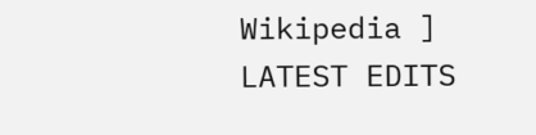Wikipedia ]
LATEST EDITS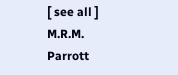[ see all ]
M.R.M. Parrott